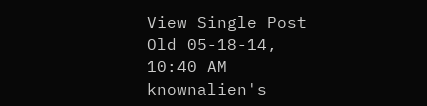View Single Post
Old 05-18-14, 10:40 AM
knownalien's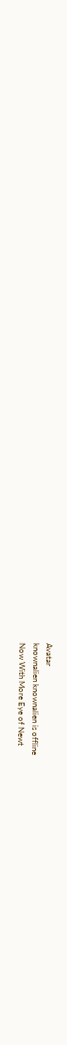Avatar
knownalien knownalien is offline
Now With More Eye of Newt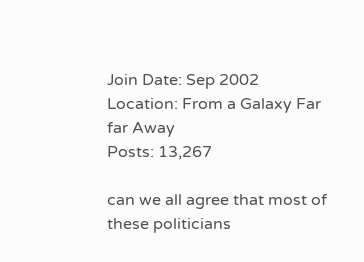Join Date: Sep 2002
Location: From a Galaxy Far far Away
Posts: 13,267

can we all agree that most of these politicians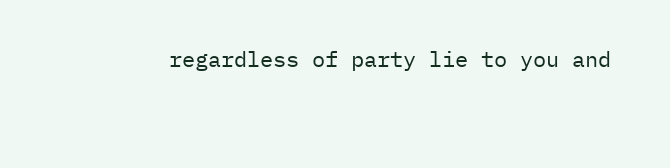regardless of party lie to you and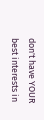don't have YOUR best interests in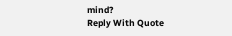mind?
Reply With Quote